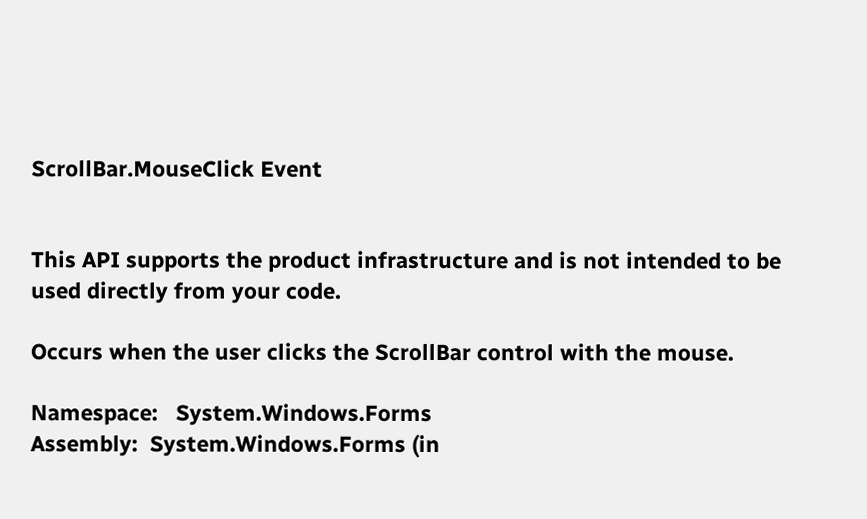ScrollBar.MouseClick Event


This API supports the product infrastructure and is not intended to be used directly from your code.

Occurs when the user clicks the ScrollBar control with the mouse.

Namespace:   System.Windows.Forms
Assembly:  System.Windows.Forms (in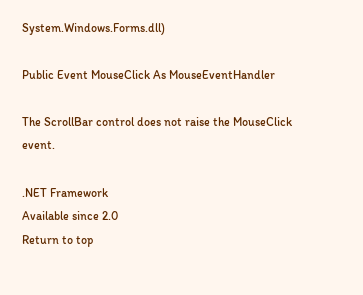System.Windows.Forms.dll)

Public Event MouseClick As MouseEventHandler

The ScrollBar control does not raise the MouseClick event.

.NET Framework
Available since 2.0
Return to top